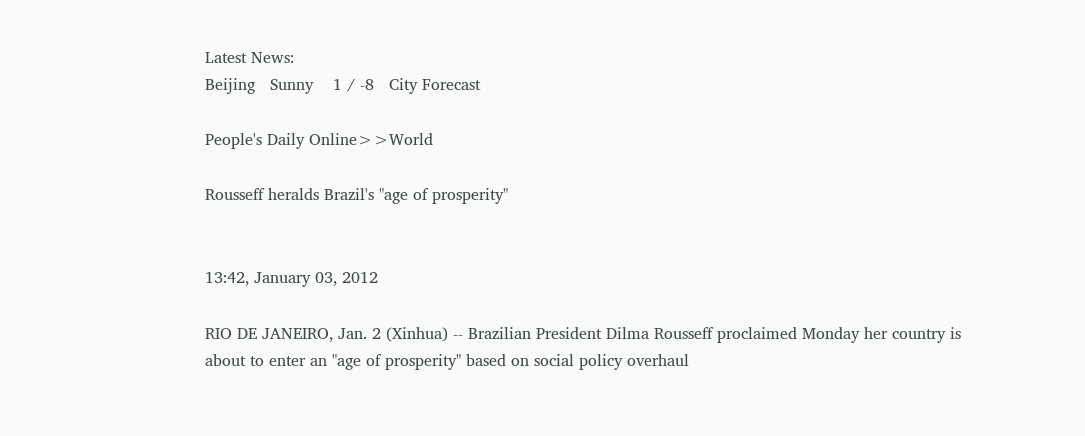Latest News:
Beijing   Sunny    1 / -8   City Forecast

People's Daily Online>>World

Rousseff heralds Brazil's "age of prosperity"


13:42, January 03, 2012

RIO DE JANEIRO, Jan. 2 (Xinhua) -- Brazilian President Dilma Rousseff proclaimed Monday her country is about to enter an "age of prosperity" based on social policy overhaul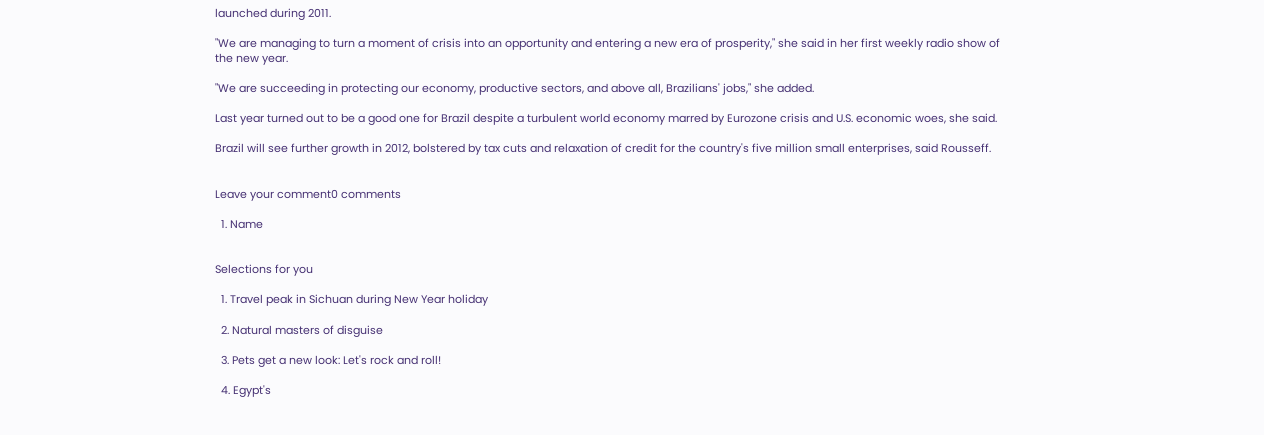launched during 2011.

"We are managing to turn a moment of crisis into an opportunity and entering a new era of prosperity," she said in her first weekly radio show of the new year.

"We are succeeding in protecting our economy, productive sectors, and above all, Brazilians' jobs," she added.

Last year turned out to be a good one for Brazil despite a turbulent world economy marred by Eurozone crisis and U.S. economic woes, she said.

Brazil will see further growth in 2012, bolstered by tax cuts and relaxation of credit for the country's five million small enterprises, said Rousseff.


Leave your comment0 comments

  1. Name


Selections for you

  1. Travel peak in Sichuan during New Year holiday

  2. Natural masters of disguise

  3. Pets get a new look: Let's rock and roll!

  4. Egypt's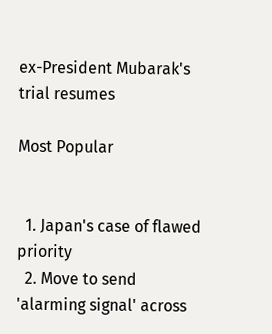ex-President Mubarak's trial resumes

Most Popular


  1. Japan's case of flawed priority
  2. Move to send 'alarming signal' across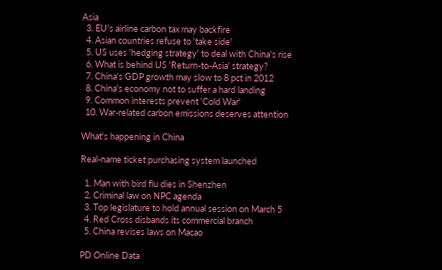Asia
  3. EU's airline carbon tax may backfire
  4. Asian countries refuse to 'take side'
  5. US uses 'hedging strategy' to deal with China's rise
  6. What is behind US 'Return-to-Asia' strategy?
  7. China's GDP growth may slow to 8 pct in 2012
  8. China's economy not to suffer a hard landing
  9. Common interests prevent 'Cold War'
  10. War-related carbon emissions deserves attention

What's happening in China

Real-name ticket purchasing system launched

  1. Man with bird flu dies in Shenzhen
  2. Criminal law on NPC agenda
  3. Top legislature to hold annual session on March 5
  4. Red Cross disbands its commercial branch
  5. China revises laws on Macao

PD Online Data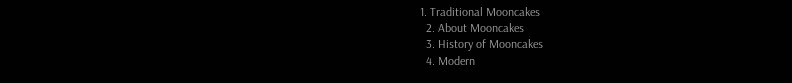1. Traditional Mooncakes
  2. About Mooncakes
  3. History of Mooncakes
  4. Modern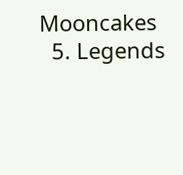Mooncakes
  5. Legends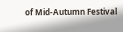of Mid-Autumn Festival